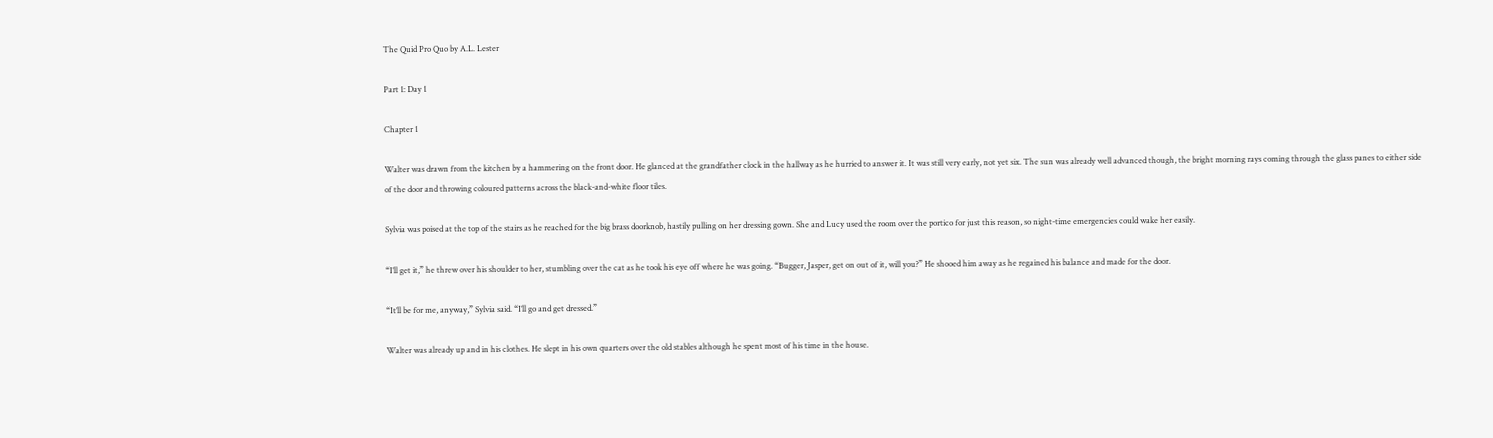The Quid Pro Quo by A.L. Lester

Part 1: Day 1

Chapter 1

Walter was drawn from the kitchen by a hammering on the front door. He glanced at the grandfather clock in the hallway as he hurried to answer it. It was still very early, not yet six. The sun was already well advanced though, the bright morning rays coming through the glass panes to either side of the door and throwing coloured patterns across the black-and-white floor tiles.

Sylvia was poised at the top of the stairs as he reached for the big brass doorknob, hastily pulling on her dressing gown. She and Lucy used the room over the portico for just this reason, so night-time emergencies could wake her easily.

“I’ll get it,” he threw over his shoulder to her, stumbling over the cat as he took his eye off where he was going. “Bugger, Jasper, get on out of it, will you?” He shooed him away as he regained his balance and made for the door.

“It’ll be for me, anyway,” Sylvia said. “I’ll go and get dressed.”

Walter was already up and in his clothes. He slept in his own quarters over the old stables although he spent most of his time in the house.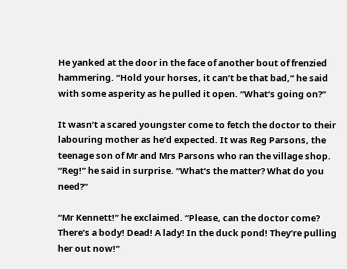He yanked at the door in the face of another bout of frenzied hammering. “Hold your horses, it can’t be that bad,” he said with some asperity as he pulled it open. “What’s going on?”

It wasn’t a scared youngster come to fetch the doctor to their labouring mother as he’d expected. It was Reg Parsons, the teenage son of Mr and Mrs Parsons who ran the village shop. “Reg!” he said in surprise. “What’s the matter? What do you need?”

“Mr Kennett!” he exclaimed. “Please, can the doctor come? There’s a body! Dead! A lady! In the duck pond! They’re pulling her out now!”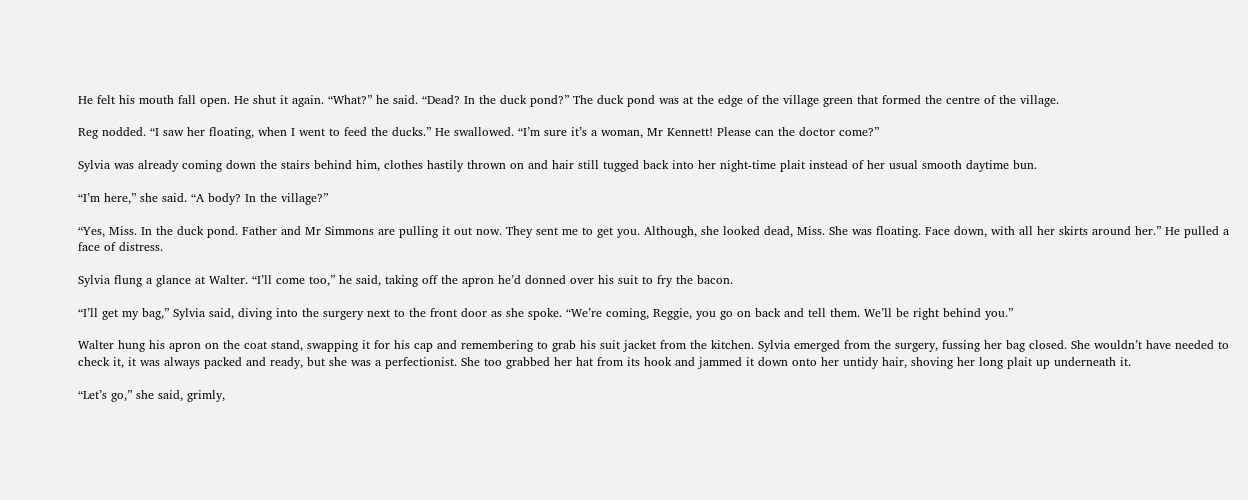He felt his mouth fall open. He shut it again. “What?” he said. “Dead? In the duck pond?” The duck pond was at the edge of the village green that formed the centre of the village.

Reg nodded. “I saw her floating, when I went to feed the ducks.” He swallowed. “I’m sure it’s a woman, Mr Kennett! Please can the doctor come?”

Sylvia was already coming down the stairs behind him, clothes hastily thrown on and hair still tugged back into her night-time plait instead of her usual smooth daytime bun.

“I’m here,” she said. “A body? In the village?”

“Yes, Miss. In the duck pond. Father and Mr Simmons are pulling it out now. They sent me to get you. Although, she looked dead, Miss. She was floating. Face down, with all her skirts around her.” He pulled a face of distress.

Sylvia flung a glance at Walter. “I’ll come too,” he said, taking off the apron he’d donned over his suit to fry the bacon.

“I’ll get my bag,” Sylvia said, diving into the surgery next to the front door as she spoke. “We’re coming, Reggie, you go on back and tell them. We’ll be right behind you.”

Walter hung his apron on the coat stand, swapping it for his cap and remembering to grab his suit jacket from the kitchen. Sylvia emerged from the surgery, fussing her bag closed. She wouldn’t have needed to check it, it was always packed and ready, but she was a perfectionist. She too grabbed her hat from its hook and jammed it down onto her untidy hair, shoving her long plait up underneath it.

“Let’s go,” she said, grimly,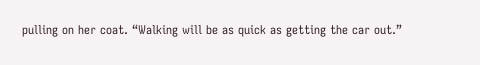pulling on her coat. “Walking will be as quick as getting the car out.”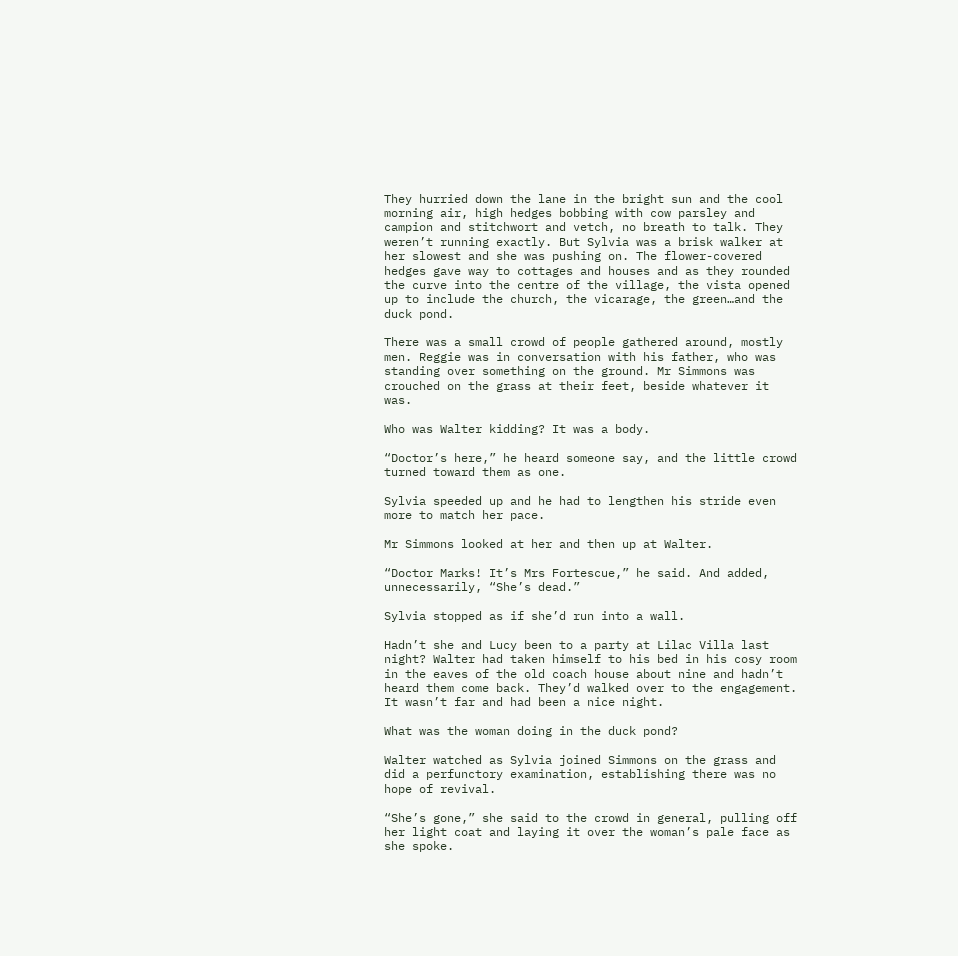They hurried down the lane in the bright sun and the cool morning air, high hedges bobbing with cow parsley and campion and stitchwort and vetch, no breath to talk. They weren’t running exactly. But Sylvia was a brisk walker at her slowest and she was pushing on. The flower-covered hedges gave way to cottages and houses and as they rounded the curve into the centre of the village, the vista opened up to include the church, the vicarage, the green…and the duck pond.

There was a small crowd of people gathered around, mostly men. Reggie was in conversation with his father, who was standing over something on the ground. Mr Simmons was crouched on the grass at their feet, beside whatever it was.

Who was Walter kidding? It was a body.

“Doctor’s here,” he heard someone say, and the little crowd turned toward them as one.

Sylvia speeded up and he had to lengthen his stride even more to match her pace.

Mr Simmons looked at her and then up at Walter.

“Doctor Marks! It’s Mrs Fortescue,” he said. And added, unnecessarily, “She’s dead.”

Sylvia stopped as if she’d run into a wall.

Hadn’t she and Lucy been to a party at Lilac Villa last night? Walter had taken himself to his bed in his cosy room in the eaves of the old coach house about nine and hadn’t heard them come back. They’d walked over to the engagement. It wasn’t far and had been a nice night.

What was the woman doing in the duck pond?

Walter watched as Sylvia joined Simmons on the grass and did a perfunctory examination, establishing there was no hope of revival.

“She’s gone,” she said to the crowd in general, pulling off her light coat and laying it over the woman’s pale face as she spoke.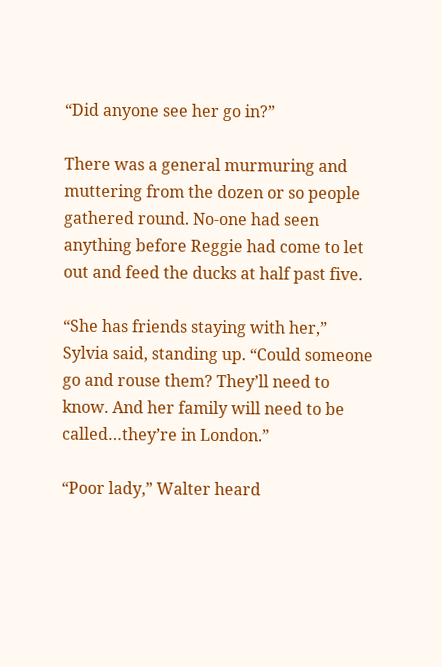“Did anyone see her go in?”

There was a general murmuring and muttering from the dozen or so people gathered round. No-one had seen anything before Reggie had come to let out and feed the ducks at half past five.

“She has friends staying with her,” Sylvia said, standing up. “Could someone go and rouse them? They’ll need to know. And her family will need to be called…they’re in London.”

“Poor lady,” Walter heard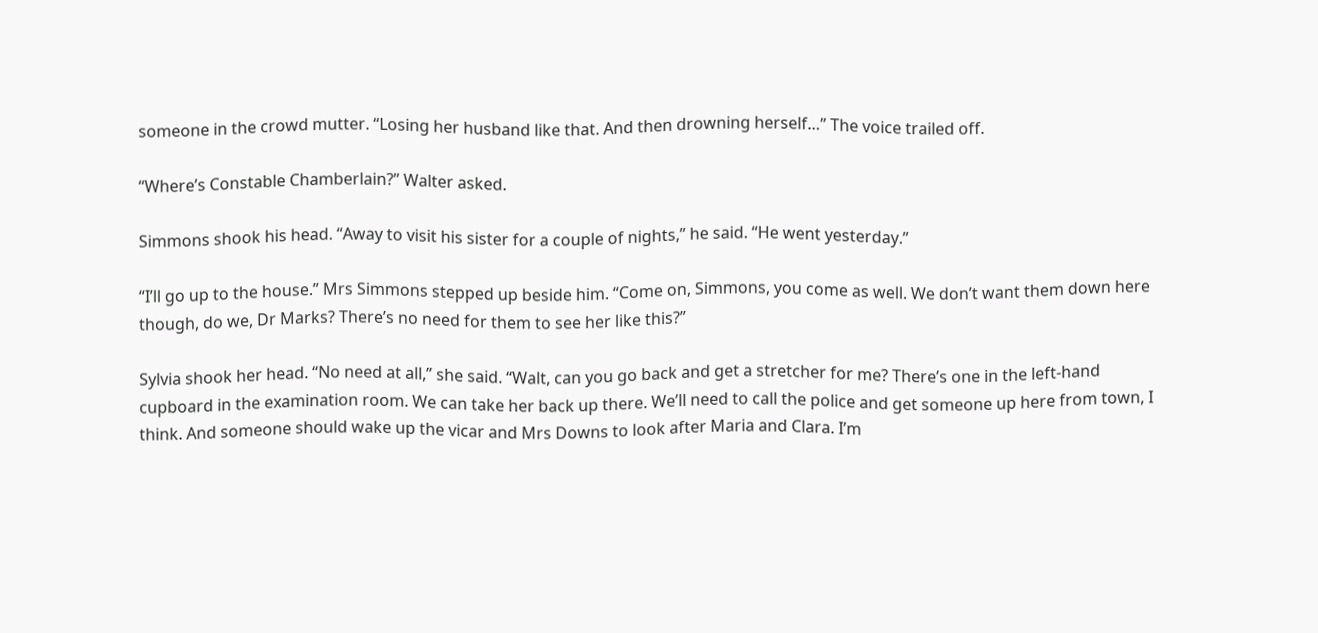someone in the crowd mutter. “Losing her husband like that. And then drowning herself…” The voice trailed off.

“Where’s Constable Chamberlain?” Walter asked.

Simmons shook his head. “Away to visit his sister for a couple of nights,” he said. “He went yesterday.”

“I’ll go up to the house.” Mrs Simmons stepped up beside him. “Come on, Simmons, you come as well. We don’t want them down here though, do we, Dr Marks? There’s no need for them to see her like this?”

Sylvia shook her head. “No need at all,” she said. “Walt, can you go back and get a stretcher for me? There’s one in the left-hand cupboard in the examination room. We can take her back up there. We’ll need to call the police and get someone up here from town, I think. And someone should wake up the vicar and Mrs Downs to look after Maria and Clara. I’m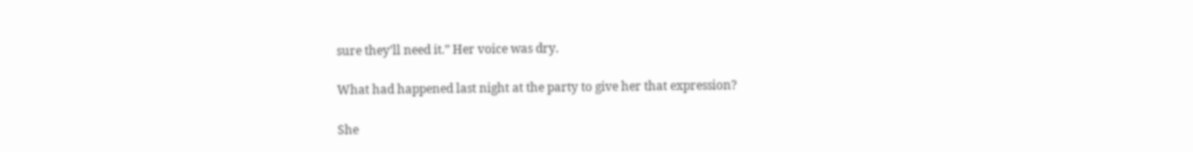sure they’ll need it.” Her voice was dry.

What had happened last night at the party to give her that expression?

She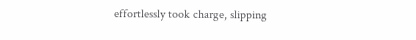effortlessly took charge, slipping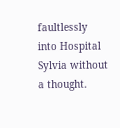faultlessly into Hospital Sylvia without a thought.